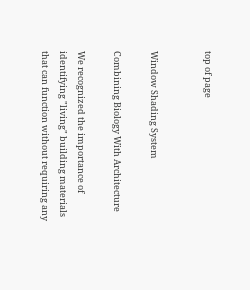top of page


Window Shading System

Combining Biology With Architecture

We recognized the importance of identifying "living" building materials that can function without requiring any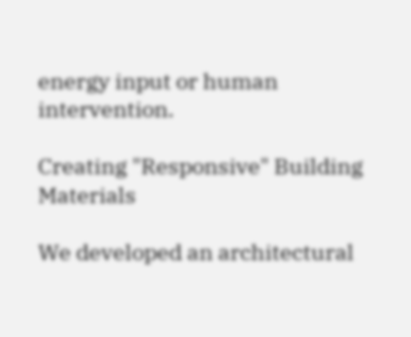energy input or human intervention.

Creating "Responsive" Building Materials

We developed an architectural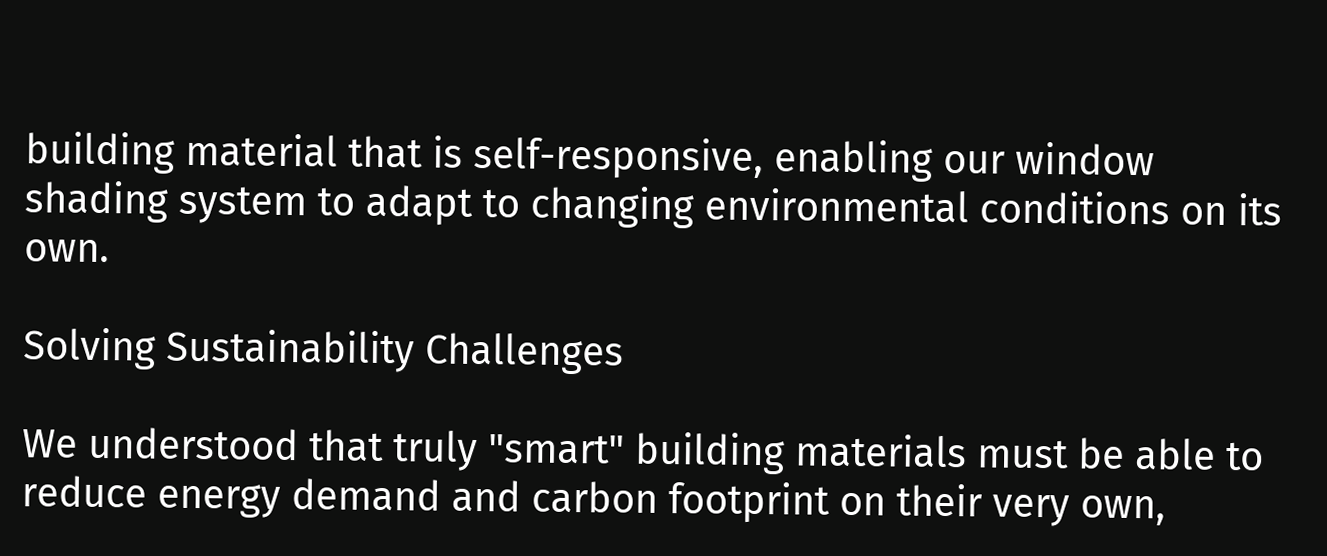building material that is self-responsive, enabling our window shading system to adapt to changing environmental conditions on its own.

Solving Sustainability Challenges

We understood that truly "smart" building materials must be able to reduce energy demand and carbon footprint on their very own,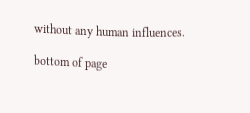without any human influences.

bottom of page